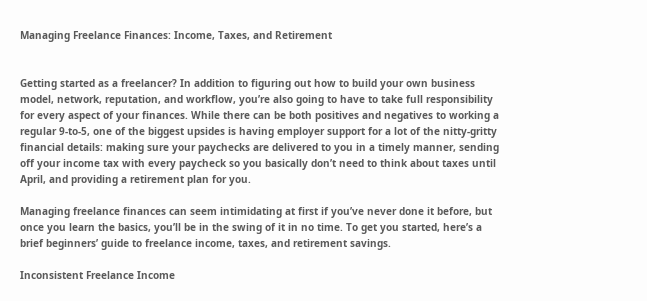Managing Freelance Finances: Income, Taxes, and Retirement


Getting started as a freelancer? In addition to figuring out how to build your own business model, network, reputation, and workflow, you’re also going to have to take full responsibility for every aspect of your finances. While there can be both positives and negatives to working a regular 9-to-5, one of the biggest upsides is having employer support for a lot of the nitty-gritty financial details: making sure your paychecks are delivered to you in a timely manner, sending off your income tax with every paycheck so you basically don’t need to think about taxes until April, and providing a retirement plan for you.

Managing freelance finances can seem intimidating at first if you’ve never done it before, but once you learn the basics, you’ll be in the swing of it in no time. To get you started, here’s a brief beginners’ guide to freelance income, taxes, and retirement savings.

Inconsistent Freelance Income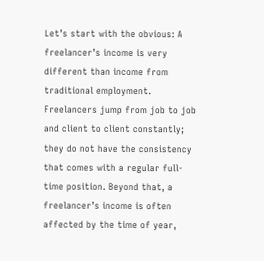Let’s start with the obvious: A freelancer’s income is very different than income from traditional employment. Freelancers jump from job to job and client to client constantly; they do not have the consistency that comes with a regular full-time position. Beyond that, a freelancer’s income is often affected by the time of year,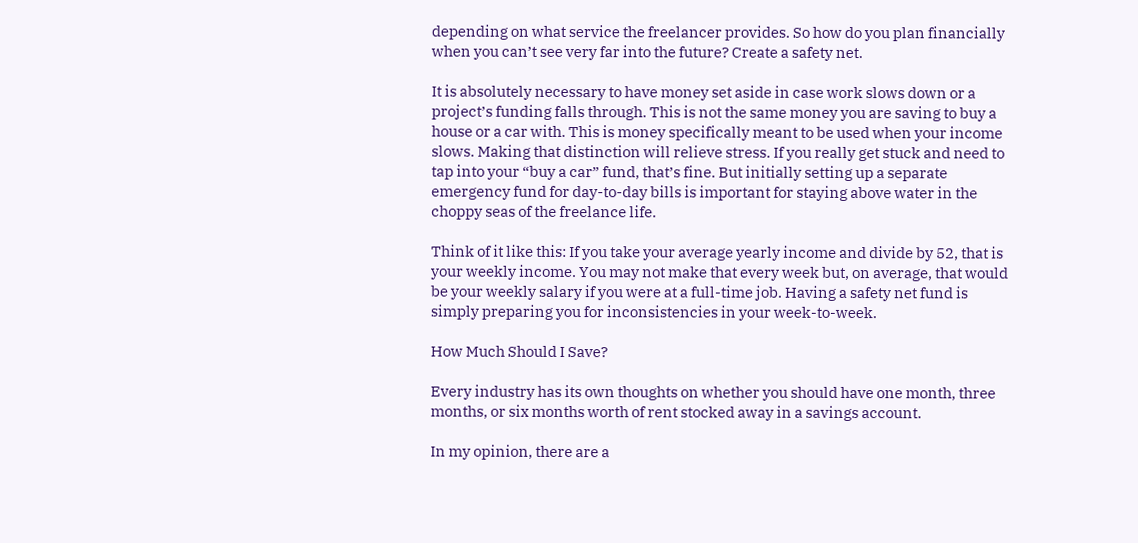depending on what service the freelancer provides. So how do you plan financially when you can’t see very far into the future? Create a safety net.

It is absolutely necessary to have money set aside in case work slows down or a project’s funding falls through. This is not the same money you are saving to buy a house or a car with. This is money specifically meant to be used when your income slows. Making that distinction will relieve stress. If you really get stuck and need to tap into your “buy a car” fund, that’s fine. But initially setting up a separate emergency fund for day-to-day bills is important for staying above water in the choppy seas of the freelance life.

Think of it like this: If you take your average yearly income and divide by 52, that is your weekly income. You may not make that every week but, on average, that would be your weekly salary if you were at a full-time job. Having a safety net fund is simply preparing you for inconsistencies in your week-to-week.

How Much Should I Save?

Every industry has its own thoughts on whether you should have one month, three months, or six months worth of rent stocked away in a savings account.

In my opinion, there are a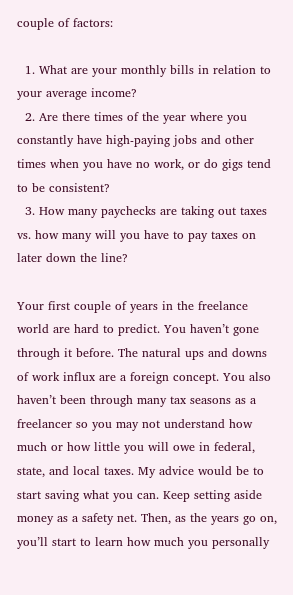couple of factors:

  1. What are your monthly bills in relation to your average income?
  2. Are there times of the year where you constantly have high-paying jobs and other times when you have no work, or do gigs tend to be consistent?
  3. How many paychecks are taking out taxes vs. how many will you have to pay taxes on later down the line?

Your first couple of years in the freelance world are hard to predict. You haven’t gone through it before. The natural ups and downs of work influx are a foreign concept. You also haven’t been through many tax seasons as a freelancer so you may not understand how much or how little you will owe in federal, state, and local taxes. My advice would be to start saving what you can. Keep setting aside money as a safety net. Then, as the years go on, you’ll start to learn how much you personally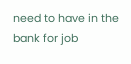need to have in the bank for job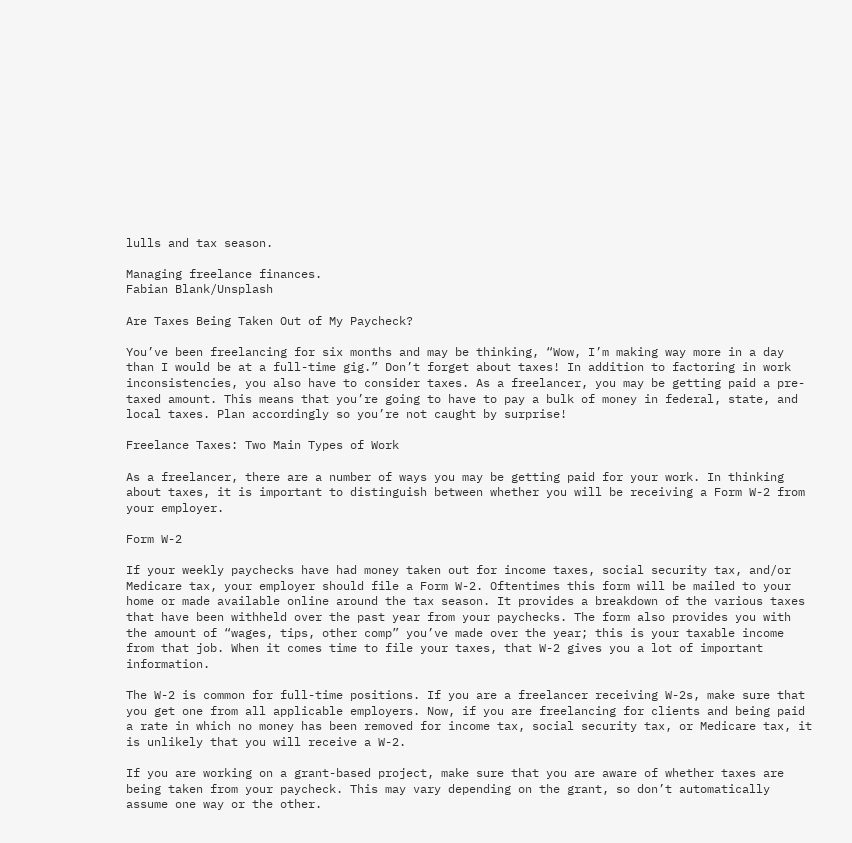lulls and tax season.

Managing freelance finances.
Fabian Blank/Unsplash

Are Taxes Being Taken Out of My Paycheck?

You’ve been freelancing for six months and may be thinking, “Wow, I’m making way more in a day than I would be at a full-time gig.” Don’t forget about taxes! In addition to factoring in work inconsistencies, you also have to consider taxes. As a freelancer, you may be getting paid a pre-taxed amount. This means that you’re going to have to pay a bulk of money in federal, state, and local taxes. Plan accordingly so you’re not caught by surprise!

Freelance Taxes: Two Main Types of Work

As a freelancer, there are a number of ways you may be getting paid for your work. In thinking about taxes, it is important to distinguish between whether you will be receiving a Form W-2 from your employer.

Form W-2

If your weekly paychecks have had money taken out for income taxes, social security tax, and/or Medicare tax, your employer should file a Form W-2. Oftentimes this form will be mailed to your home or made available online around the tax season. It provides a breakdown of the various taxes that have been withheld over the past year from your paychecks. The form also provides you with the amount of “wages, tips, other comp” you’ve made over the year; this is your taxable income from that job. When it comes time to file your taxes, that W-2 gives you a lot of important information.

The W-2 is common for full-time positions. If you are a freelancer receiving W-2s, make sure that you get one from all applicable employers. Now, if you are freelancing for clients and being paid a rate in which no money has been removed for income tax, social security tax, or Medicare tax, it is unlikely that you will receive a W-2.

If you are working on a grant-based project, make sure that you are aware of whether taxes are being taken from your paycheck. This may vary depending on the grant, so don’t automatically assume one way or the other.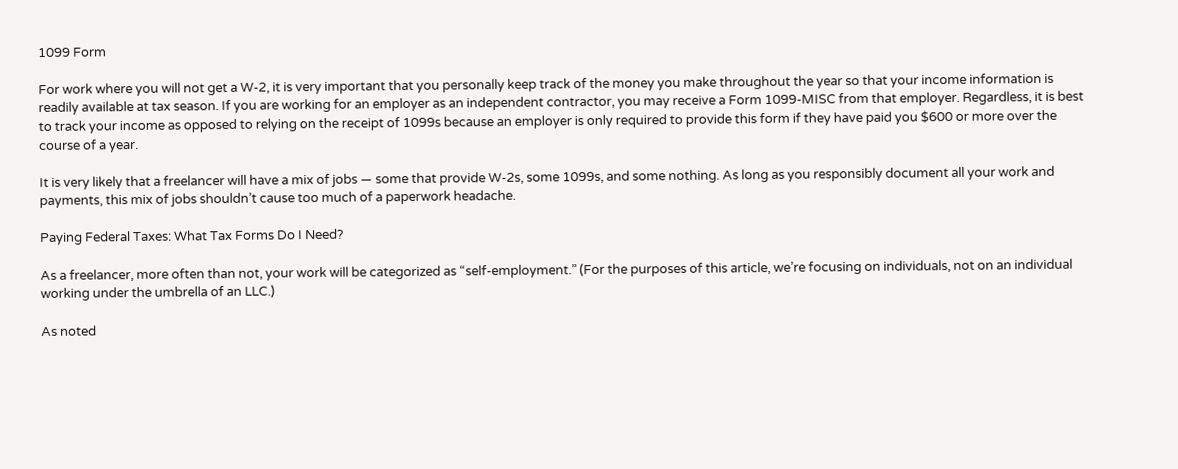1099 Form

For work where you will not get a W-2, it is very important that you personally keep track of the money you make throughout the year so that your income information is readily available at tax season. If you are working for an employer as an independent contractor, you may receive a Form 1099-MISC from that employer. Regardless, it is best to track your income as opposed to relying on the receipt of 1099s because an employer is only required to provide this form if they have paid you $600 or more over the course of a year.

It is very likely that a freelancer will have a mix of jobs — some that provide W-2s, some 1099s, and some nothing. As long as you responsibly document all your work and payments, this mix of jobs shouldn’t cause too much of a paperwork headache.

Paying Federal Taxes: What Tax Forms Do I Need?

As a freelancer, more often than not, your work will be categorized as “self-employment.” (For the purposes of this article, we’re focusing on individuals, not on an individual working under the umbrella of an LLC.)

As noted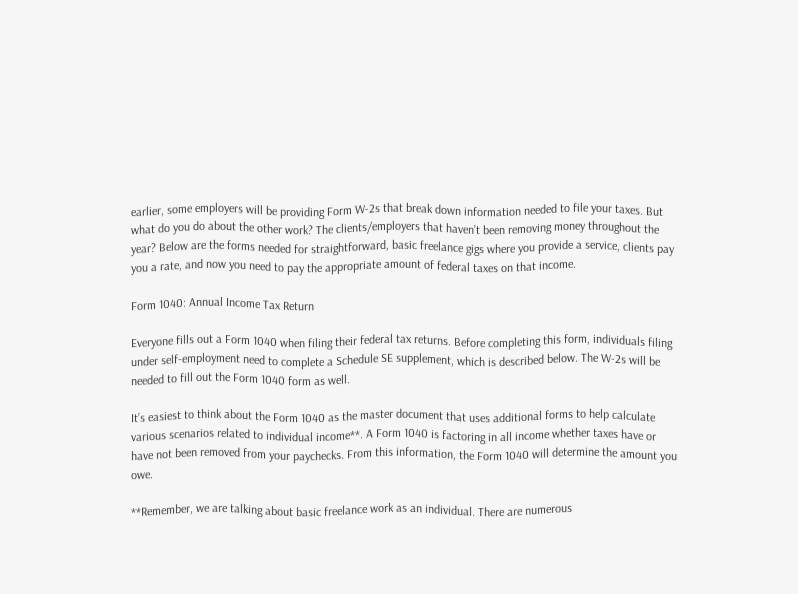earlier, some employers will be providing Form W-2s that break down information needed to file your taxes. But what do you do about the other work? The clients/employers that haven’t been removing money throughout the year? Below are the forms needed for straightforward, basic freelance gigs where you provide a service, clients pay you a rate, and now you need to pay the appropriate amount of federal taxes on that income.

Form 1040: Annual Income Tax Return

Everyone fills out a Form 1040 when filing their federal tax returns. Before completing this form, individuals filing under self-employment need to complete a Schedule SE supplement, which is described below. The W-2s will be needed to fill out the Form 1040 form as well.

It’s easiest to think about the Form 1040 as the master document that uses additional forms to help calculate various scenarios related to individual income**. A Form 1040 is factoring in all income whether taxes have or have not been removed from your paychecks. From this information, the Form 1040 will determine the amount you owe.

**Remember, we are talking about basic freelance work as an individual. There are numerous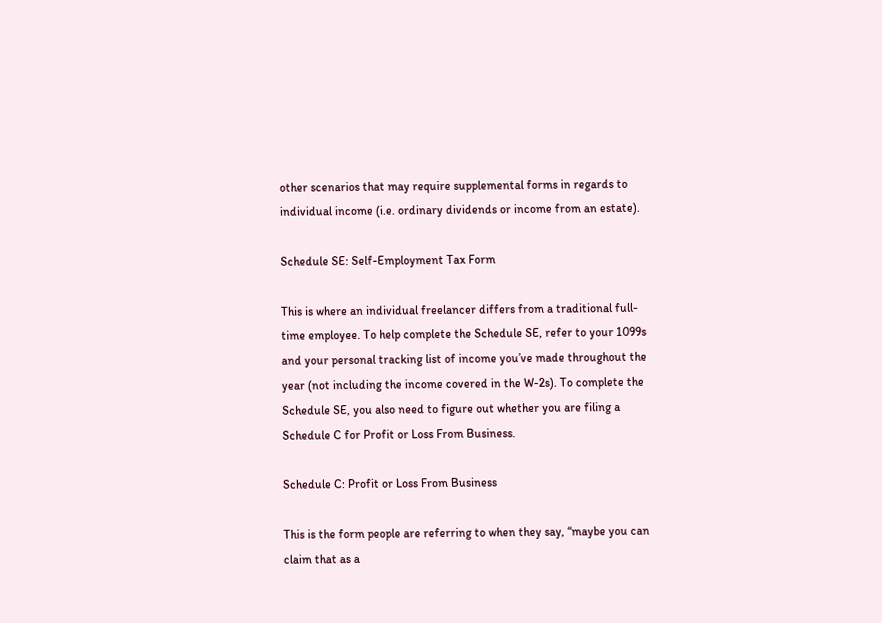other scenarios that may require supplemental forms in regards to individual income (i.e. ordinary dividends or income from an estate).

Schedule SE: Self-Employment Tax Form

This is where an individual freelancer differs from a traditional full-time employee. To help complete the Schedule SE, refer to your 1099s and your personal tracking list of income you’ve made throughout the year (not including the income covered in the W-2s). To complete the Schedule SE, you also need to figure out whether you are filing a Schedule C for Profit or Loss From Business.

Schedule C: Profit or Loss From Business

This is the form people are referring to when they say, “maybe you can claim that as a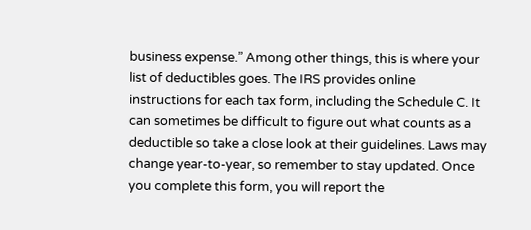business expense.” Among other things, this is where your list of deductibles goes. The IRS provides online instructions for each tax form, including the Schedule C. It can sometimes be difficult to figure out what counts as a deductible so take a close look at their guidelines. Laws may change year-to-year, so remember to stay updated. Once you complete this form, you will report the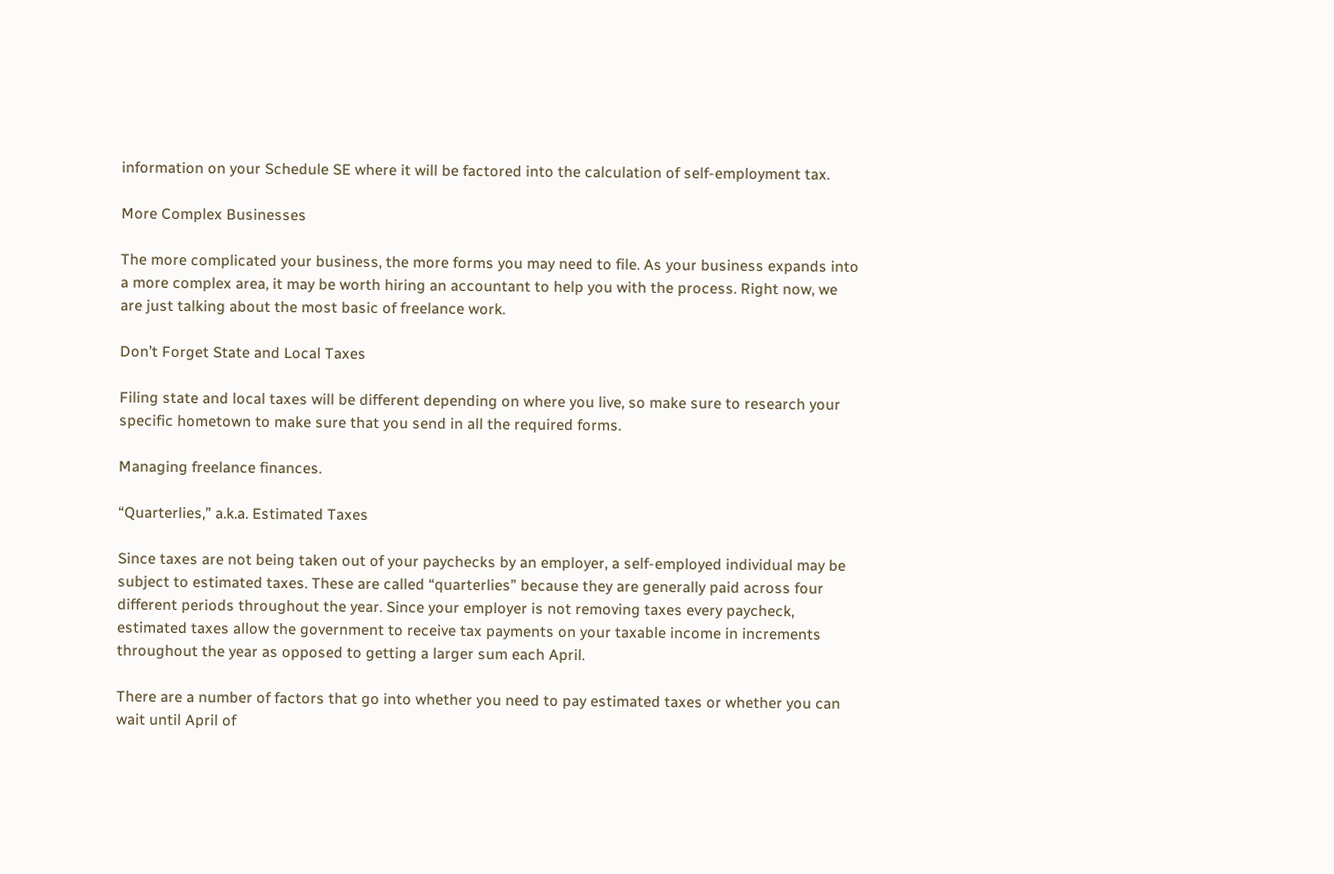information on your Schedule SE where it will be factored into the calculation of self-employment tax.

More Complex Businesses

The more complicated your business, the more forms you may need to file. As your business expands into a more complex area, it may be worth hiring an accountant to help you with the process. Right now, we are just talking about the most basic of freelance work.

Don’t Forget State and Local Taxes

Filing state and local taxes will be different depending on where you live, so make sure to research your specific hometown to make sure that you send in all the required forms.

Managing freelance finances.

“Quarterlies,” a.k.a. Estimated Taxes

Since taxes are not being taken out of your paychecks by an employer, a self-employed individual may be subject to estimated taxes. These are called “quarterlies” because they are generally paid across four different periods throughout the year. Since your employer is not removing taxes every paycheck, estimated taxes allow the government to receive tax payments on your taxable income in increments throughout the year as opposed to getting a larger sum each April.

There are a number of factors that go into whether you need to pay estimated taxes or whether you can wait until April of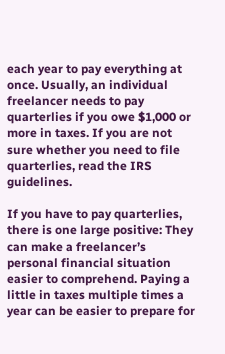each year to pay everything at once. Usually, an individual freelancer needs to pay quarterlies if you owe $1,000 or more in taxes. If you are not sure whether you need to file quarterlies, read the IRS guidelines.

If you have to pay quarterlies, there is one large positive: They can make a freelancer’s personal financial situation easier to comprehend. Paying a little in taxes multiple times a year can be easier to prepare for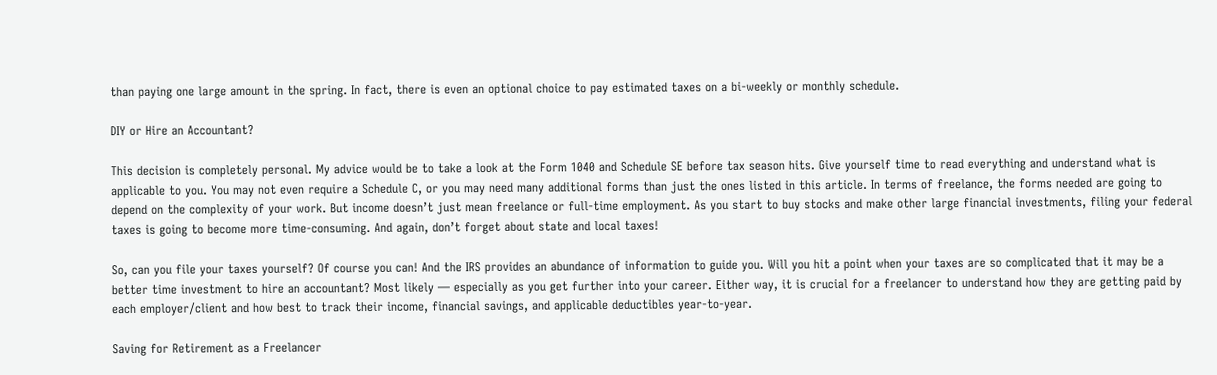than paying one large amount in the spring. In fact, there is even an optional choice to pay estimated taxes on a bi-weekly or monthly schedule.

DIY or Hire an Accountant?

This decision is completely personal. My advice would be to take a look at the Form 1040 and Schedule SE before tax season hits. Give yourself time to read everything and understand what is applicable to you. You may not even require a Schedule C, or you may need many additional forms than just the ones listed in this article. In terms of freelance, the forms needed are going to depend on the complexity of your work. But income doesn’t just mean freelance or full-time employment. As you start to buy stocks and make other large financial investments, filing your federal taxes is going to become more time-consuming. And again, don’t forget about state and local taxes!

So, can you file your taxes yourself? Of course you can! And the IRS provides an abundance of information to guide you. Will you hit a point when your taxes are so complicated that it may be a better time investment to hire an accountant? Most likely — especially as you get further into your career. Either way, it is crucial for a freelancer to understand how they are getting paid by each employer/client and how best to track their income, financial savings, and applicable deductibles year-to-year.

Saving for Retirement as a Freelancer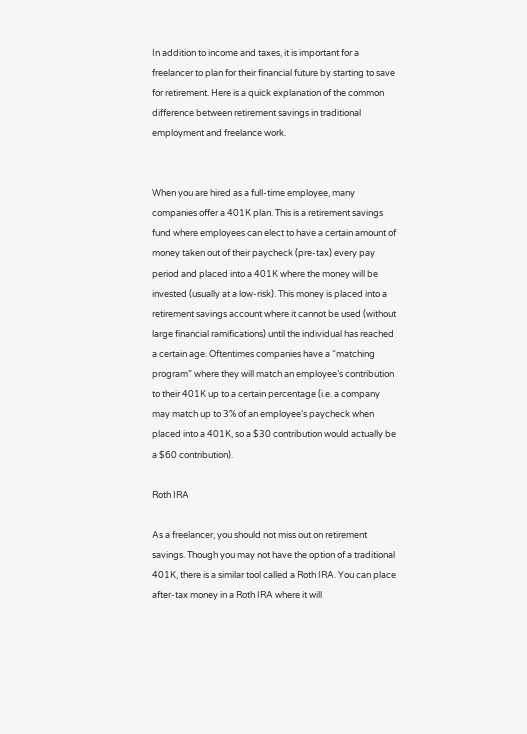In addition to income and taxes, it is important for a freelancer to plan for their financial future by starting to save for retirement. Here is a quick explanation of the common difference between retirement savings in traditional employment and freelance work.


When you are hired as a full-time employee, many companies offer a 401K plan. This is a retirement savings fund where employees can elect to have a certain amount of money taken out of their paycheck (pre-tax) every pay period and placed into a 401K where the money will be invested (usually at a low-risk). This money is placed into a retirement savings account where it cannot be used (without large financial ramifications) until the individual has reached a certain age. Oftentimes companies have a “matching program” where they will match an employee’s contribution to their 401K up to a certain percentage (i.e. a company may match up to 3% of an employee’s paycheck when placed into a 401K, so a $30 contribution would actually be a $60 contribution).

Roth IRA

As a freelancer, you should not miss out on retirement savings. Though you may not have the option of a traditional 401K, there is a similar tool called a Roth IRA. You can place after-tax money in a Roth IRA where it will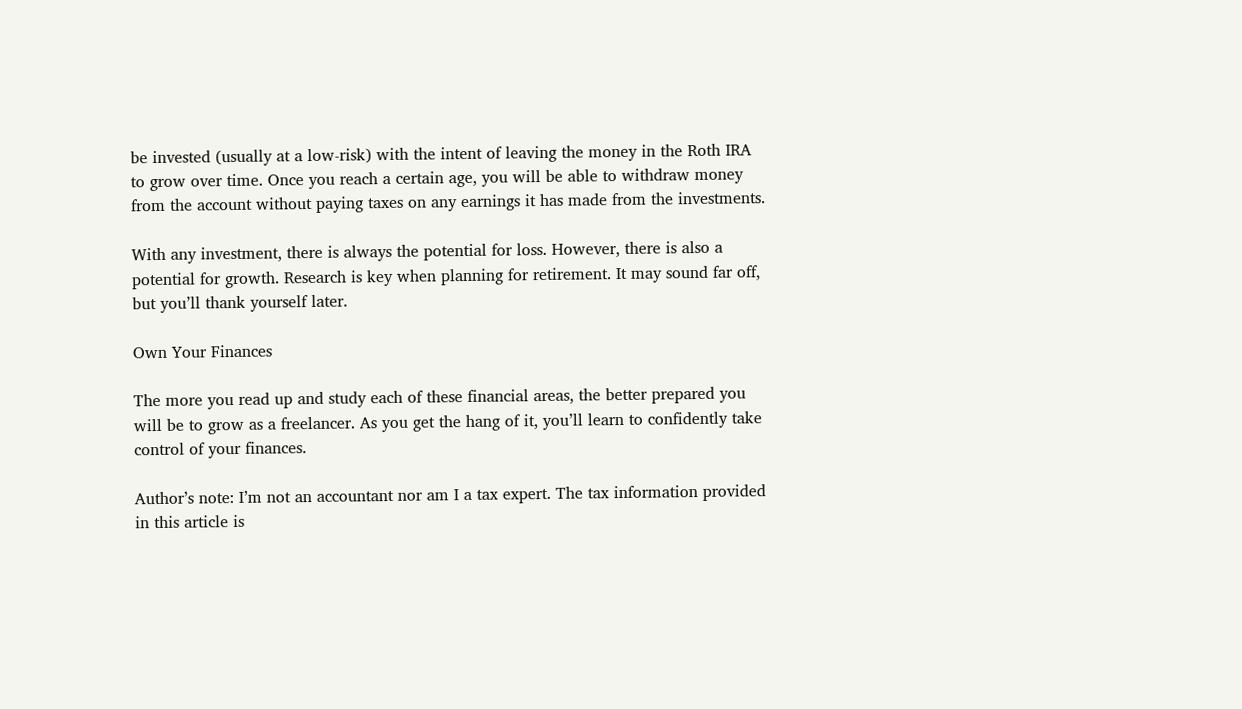be invested (usually at a low-risk) with the intent of leaving the money in the Roth IRA to grow over time. Once you reach a certain age, you will be able to withdraw money from the account without paying taxes on any earnings it has made from the investments.

With any investment, there is always the potential for loss. However, there is also a potential for growth. Research is key when planning for retirement. It may sound far off, but you’ll thank yourself later.

Own Your Finances

The more you read up and study each of these financial areas, the better prepared you will be to grow as a freelancer. As you get the hang of it, you’ll learn to confidently take control of your finances.

Author’s note: I’m not an accountant nor am I a tax expert. The tax information provided in this article is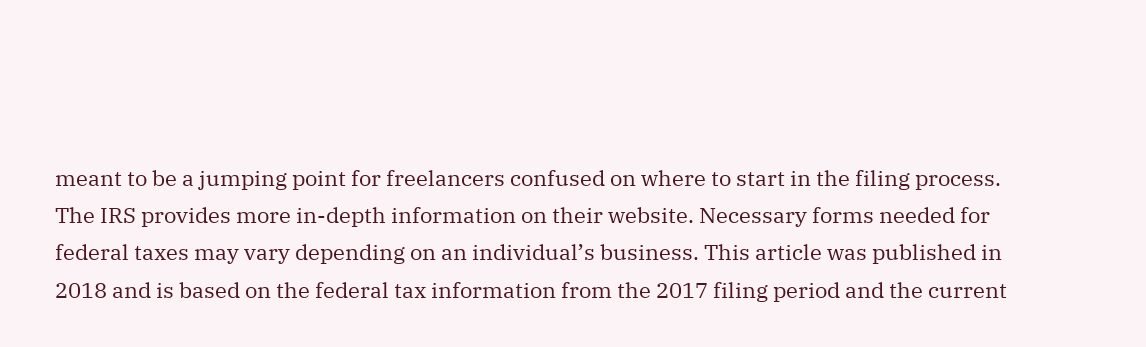meant to be a jumping point for freelancers confused on where to start in the filing process. The IRS provides more in-depth information on their website. Necessary forms needed for federal taxes may vary depending on an individual’s business. This article was published in 2018 and is based on the federal tax information from the 2017 filing period and the current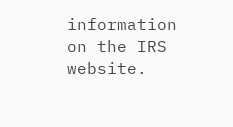information on the IRS website.